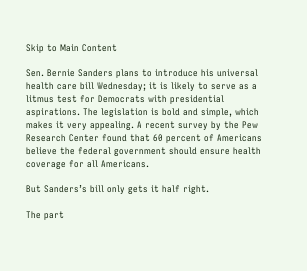Skip to Main Content

Sen. Bernie Sanders plans to introduce his universal health care bill Wednesday; it is likely to serve as a litmus test for Democrats with presidential aspirations. The legislation is bold and simple, which makes it very appealing. A recent survey by the Pew Research Center found that 60 percent of Americans believe the federal government should ensure health coverage for all Americans.

But Sanders’s bill only gets it half right.

The part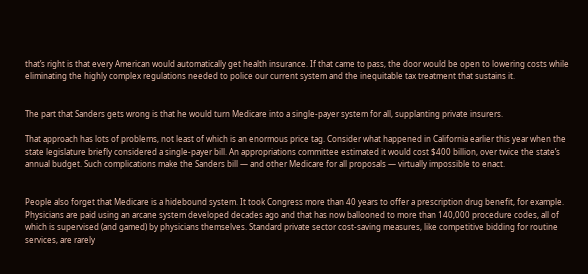that’s right is that every American would automatically get health insurance. If that came to pass, the door would be open to lowering costs while eliminating the highly complex regulations needed to police our current system and the inequitable tax treatment that sustains it.


The part that Sanders gets wrong is that he would turn Medicare into a single-payer system for all, supplanting private insurers.

That approach has lots of problems, not least of which is an enormous price tag. Consider what happened in California earlier this year when the state legislature briefly considered a single-payer bill. An appropriations committee estimated it would cost $400 billion, over twice the state’s annual budget. Such complications make the Sanders bill — and other Medicare for all proposals — virtually impossible to enact.


People also forget that Medicare is a hidebound system. It took Congress more than 40 years to offer a prescription drug benefit, for example. Physicians are paid using an arcane system developed decades ago and that has now ballooned to more than 140,000 procedure codes, all of which is supervised (and gamed) by physicians themselves. Standard private sector cost-saving measures, like competitive bidding for routine services, are rarely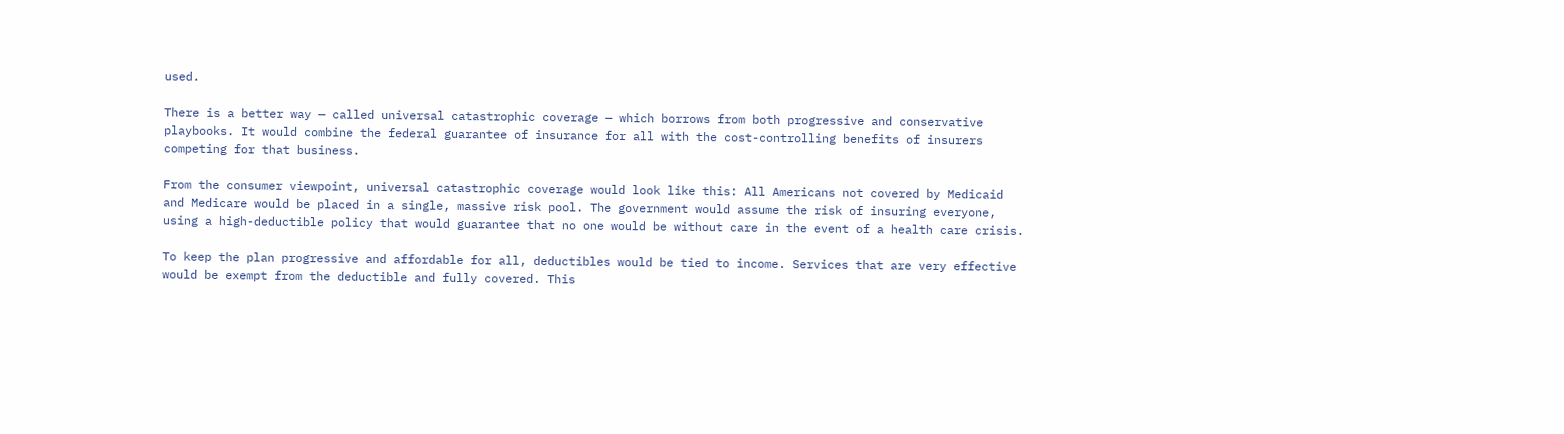used.

There is a better way — called universal catastrophic coverage — which borrows from both progressive and conservative playbooks. It would combine the federal guarantee of insurance for all with the cost-controlling benefits of insurers competing for that business.

From the consumer viewpoint, universal catastrophic coverage would look like this: All Americans not covered by Medicaid and Medicare would be placed in a single, massive risk pool. The government would assume the risk of insuring everyone, using a high-deductible policy that would guarantee that no one would be without care in the event of a health care crisis.

To keep the plan progressive and affordable for all, deductibles would be tied to income. Services that are very effective would be exempt from the deductible and fully covered. This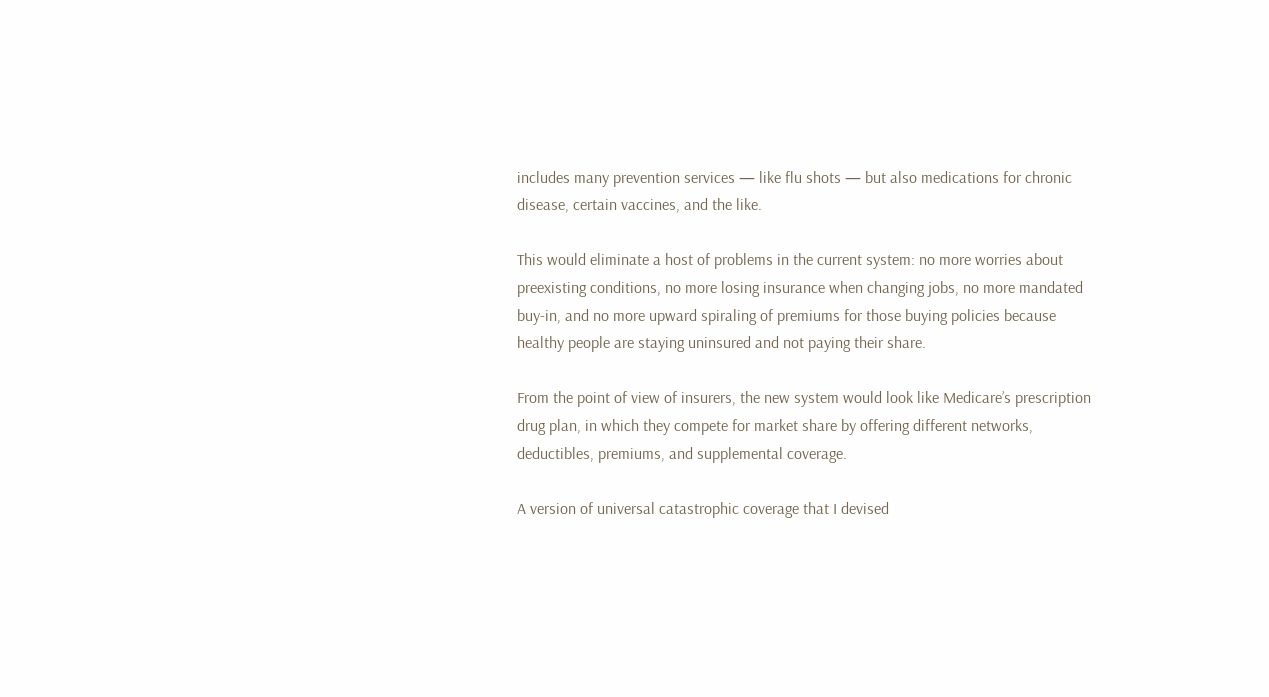includes many prevention services — like flu shots — but also medications for chronic disease, certain vaccines, and the like.

This would eliminate a host of problems in the current system: no more worries about preexisting conditions, no more losing insurance when changing jobs, no more mandated buy-in, and no more upward spiraling of premiums for those buying policies because healthy people are staying uninsured and not paying their share.

From the point of view of insurers, the new system would look like Medicare’s prescription drug plan, in which they compete for market share by offering different networks, deductibles, premiums, and supplemental coverage.

A version of universal catastrophic coverage that I devised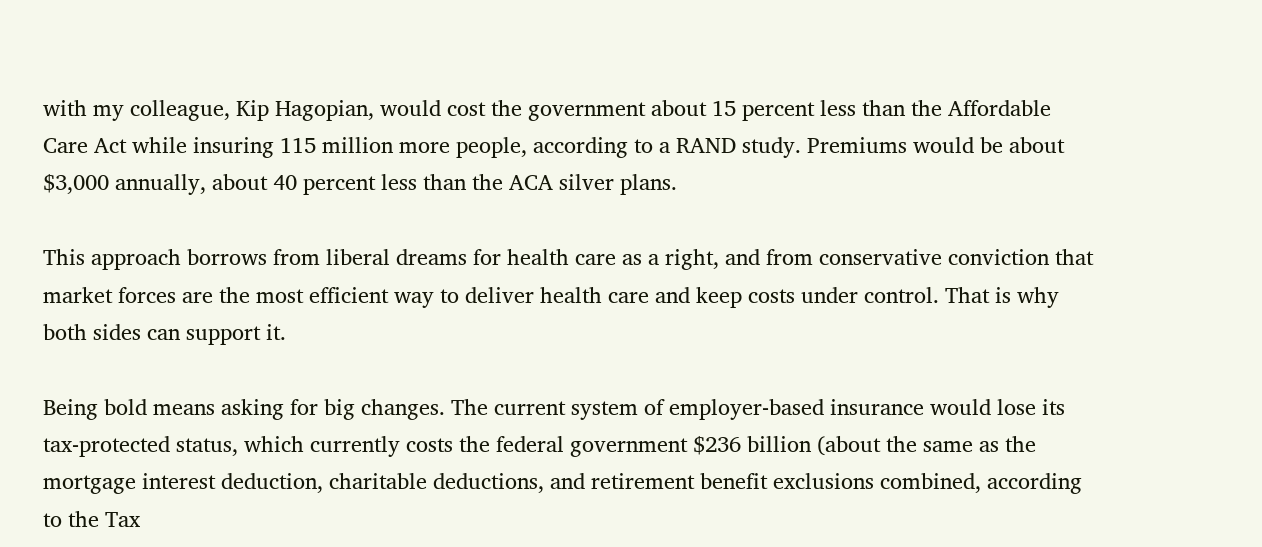with my colleague, Kip Hagopian, would cost the government about 15 percent less than the Affordable Care Act while insuring 115 million more people, according to a RAND study. Premiums would be about $3,000 annually, about 40 percent less than the ACA silver plans.

This approach borrows from liberal dreams for health care as a right, and from conservative conviction that market forces are the most efficient way to deliver health care and keep costs under control. That is why both sides can support it.

Being bold means asking for big changes. The current system of employer-based insurance would lose its tax-protected status, which currently costs the federal government $236 billion (about the same as the mortgage interest deduction, charitable deductions, and retirement benefit exclusions combined, according to the Tax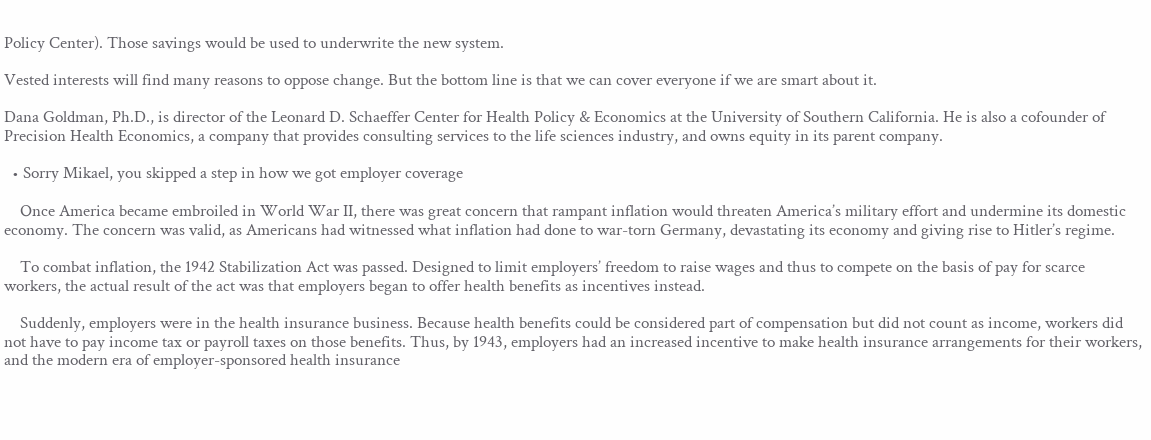Policy Center). Those savings would be used to underwrite the new system.

Vested interests will find many reasons to oppose change. But the bottom line is that we can cover everyone if we are smart about it.

Dana Goldman, Ph.D., is director of the Leonard D. Schaeffer Center for Health Policy & Economics at the University of Southern California. He is also a cofounder of Precision Health Economics, a company that provides consulting services to the life sciences industry, and owns equity in its parent company.

  • Sorry Mikael, you skipped a step in how we got employer coverage

    Once America became embroiled in World War II, there was great concern that rampant inflation would threaten America’s military effort and undermine its domestic economy. The concern was valid, as Americans had witnessed what inflation had done to war-torn Germany, devastating its economy and giving rise to Hitler’s regime.

    To combat inflation, the 1942 Stabilization Act was passed. Designed to limit employers’ freedom to raise wages and thus to compete on the basis of pay for scarce workers, the actual result of the act was that employers began to offer health benefits as incentives instead.

    Suddenly, employers were in the health insurance business. Because health benefits could be considered part of compensation but did not count as income, workers did not have to pay income tax or payroll taxes on those benefits. Thus, by 1943, employers had an increased incentive to make health insurance arrangements for their workers, and the modern era of employer-sponsored health insurance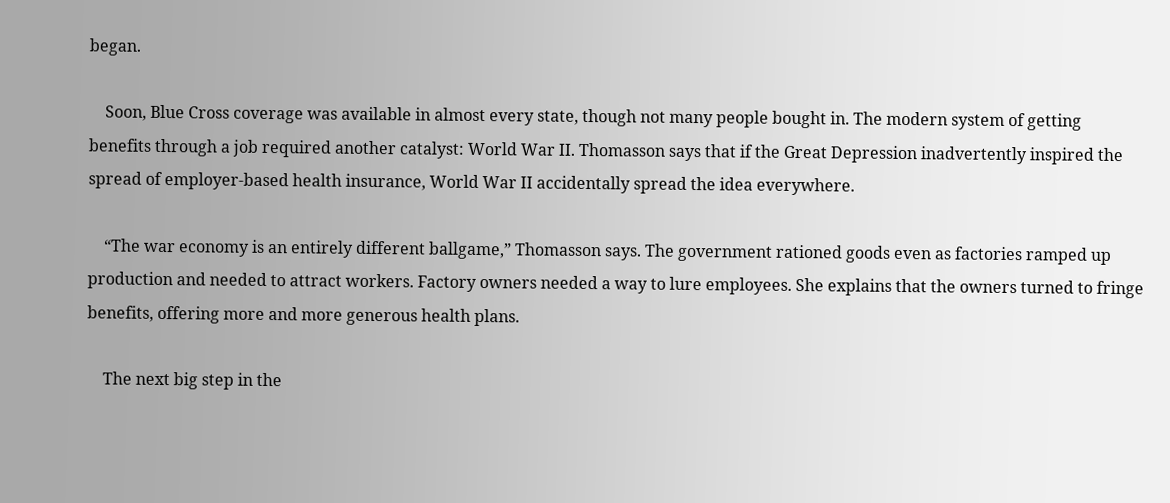began.

    Soon, Blue Cross coverage was available in almost every state, though not many people bought in. The modern system of getting benefits through a job required another catalyst: World War II. Thomasson says that if the Great Depression inadvertently inspired the spread of employer-based health insurance, World War II accidentally spread the idea everywhere.

    “The war economy is an entirely different ballgame,” Thomasson says. The government rationed goods even as factories ramped up production and needed to attract workers. Factory owners needed a way to lure employees. She explains that the owners turned to fringe benefits, offering more and more generous health plans.

    The next big step in the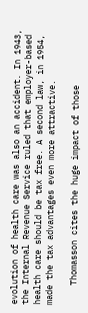evolution of health care was also an accident. In 1943, the Internal Revenue Service ruled that employer-based health care should be tax free. A second law, in 1954, made the tax advantages even more attractive.

    Thomasson cites the huge impact of those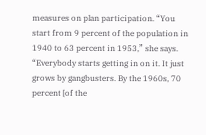measures on plan participation. “You start from 9 percent of the population in 1940 to 63 percent in 1953,” she says. “Everybody starts getting in on it. It just grows by gangbusters. By the 1960s, 70 percent [of the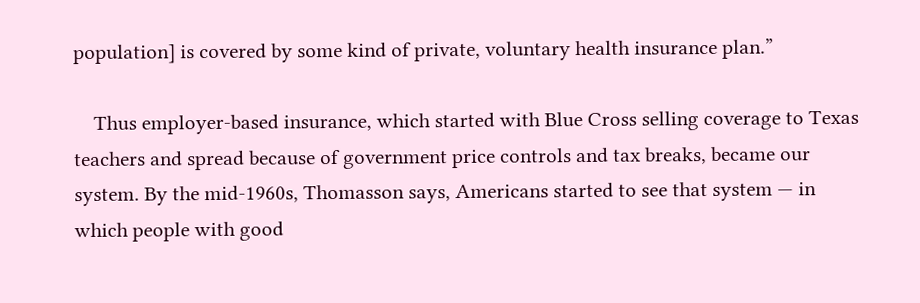population] is covered by some kind of private, voluntary health insurance plan.”

    Thus employer-based insurance, which started with Blue Cross selling coverage to Texas teachers and spread because of government price controls and tax breaks, became our system. By the mid-1960s, Thomasson says, Americans started to see that system — in which people with good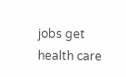jobs get health care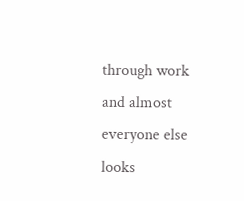through work and almost everyone else looks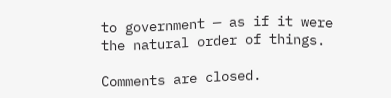to government — as if it were the natural order of things.

Comments are closed.